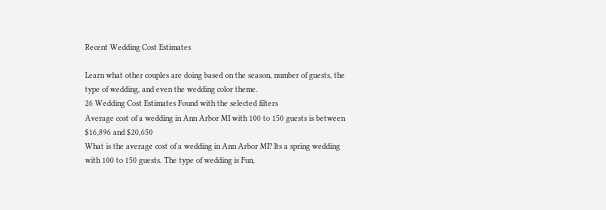Recent Wedding Cost Estimates

Learn what other couples are doing based on the season, number of guests, the type of wedding, and even the wedding color theme.
26 Wedding Cost Estimates Found with the selected filters
Average cost of a wedding in Ann Arbor MI with 100 to 150 guests is between $16,896 and $20,650
What is the average cost of a wedding in Ann Arbor MI? Its a spring wedding with 100 to 150 guests. The type of wedding is Fun,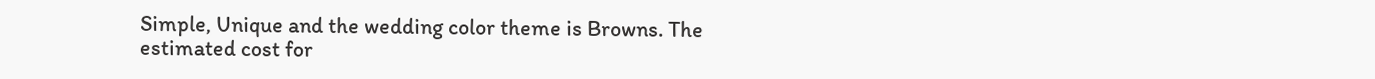Simple, Unique and the wedding color theme is Browns. The estimated cost for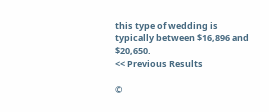this type of wedding is typically between $16,896 and $20,650.
<< Previous Results

©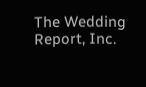The Wedding Report, Inc.